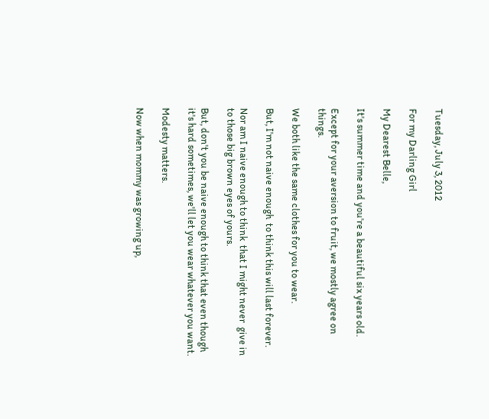Tuesday, July 3, 2012

For my Darling Girl

My Dearest Belle,

It's summer time and you're a beautiful six years old.

Except for your aversion to fruit, we mostly agree on things.

We both like the same clothes for you to wear.

But, I'm not naive enough  to think this will last forever.

Nor am I naive enough to think  that I might never  give in to those big brown eyes of yours.

But, don't you be naive enough to think that even though it's hard sometimes, we'll let you wear whatever you want.

Modesty matters.

Now when mommy was growing up,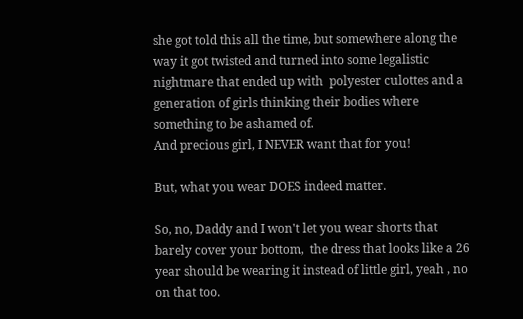she got told this all the time, but somewhere along the way it got twisted and turned into some legalistic nightmare that ended up with  polyester culottes and a generation of girls thinking their bodies where something to be ashamed of.
And precious girl, I NEVER want that for you!

But, what you wear DOES indeed matter.

So, no, Daddy and I won't let you wear shorts that barely cover your bottom,  the dress that looks like a 26 year should be wearing it instead of little girl, yeah , no on that too.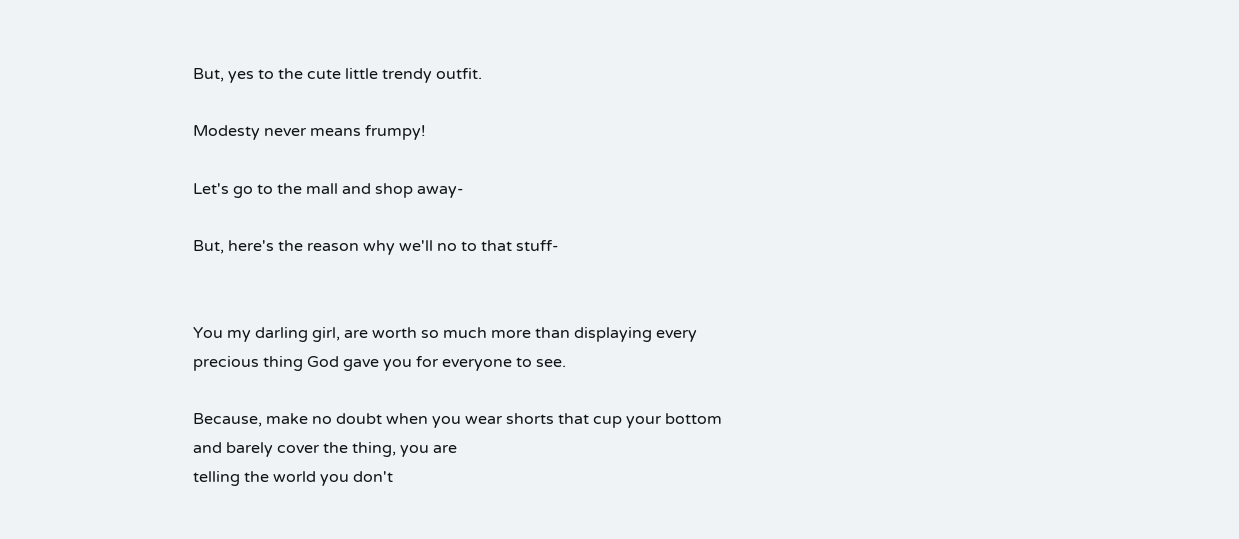But, yes to the cute little trendy outfit.

Modesty never means frumpy!

Let's go to the mall and shop away-

But, here's the reason why we'll no to that stuff-


You my darling girl, are worth so much more than displaying every precious thing God gave you for everyone to see.

Because, make no doubt when you wear shorts that cup your bottom and barely cover the thing, you are
telling the world you don't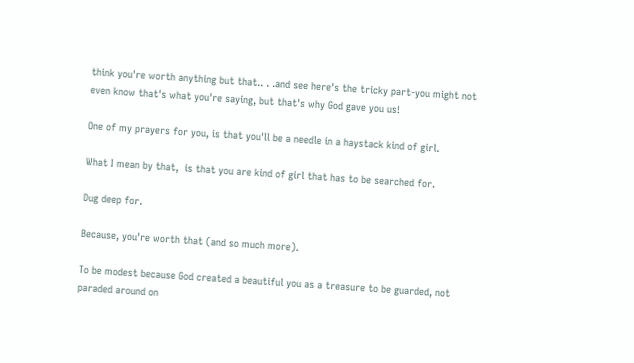think you're worth anything but that.. . .and see here's the tricky part-you might not
even know that's what you're saying, but that's why God gave you us!

One of my prayers for you, is that you'll be a needle in a haystack kind of girl.

What I mean by that,  is that you are kind of girl that has to be searched for.

Dug deep for.

Because, you're worth that (and so much more).

To be modest because God created a beautiful you as a treasure to be guarded, not paraded around on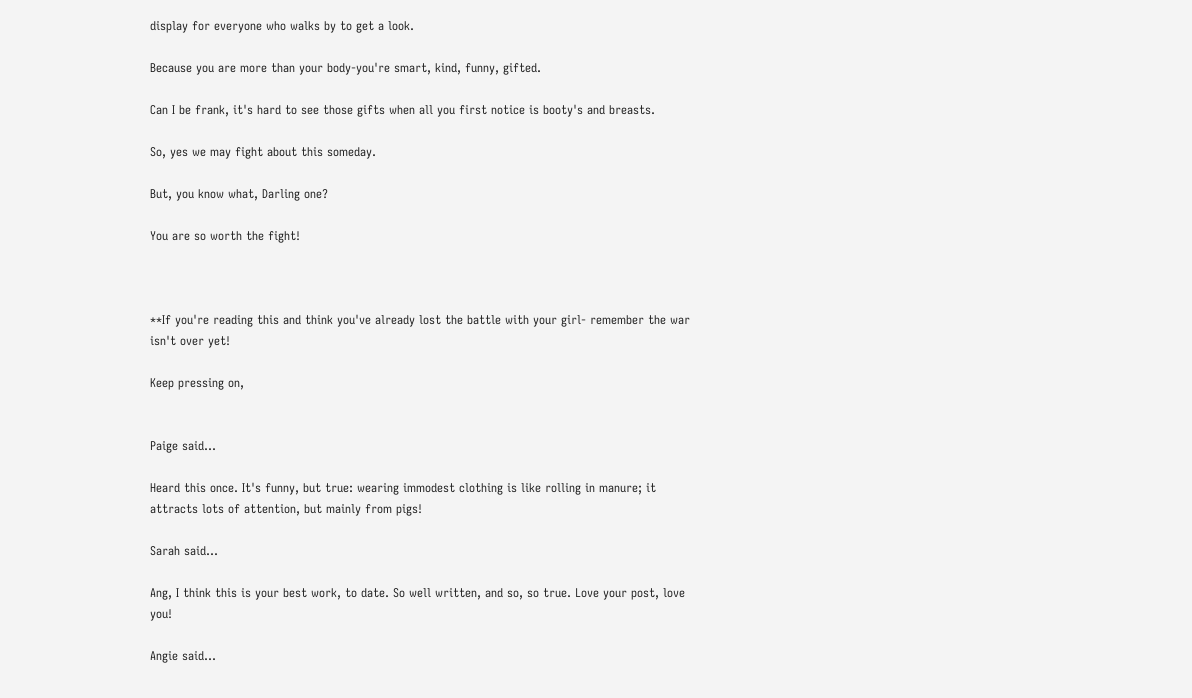display for everyone who walks by to get a look.

Because you are more than your body-you're smart, kind, funny, gifted.

Can I be frank, it's hard to see those gifts when all you first notice is booty's and breasts.

So, yes we may fight about this someday.

But, you know what, Darling one?

You are so worth the fight!



**If you're reading this and think you've already lost the battle with your girl- remember the war isn't over yet!

Keep pressing on,


Paige said...

Heard this once. It's funny, but true: wearing immodest clothing is like rolling in manure; it attracts lots of attention, but mainly from pigs!

Sarah said...

Ang, I think this is your best work, to date. So well written, and so, so true. Love your post, love you!

Angie said...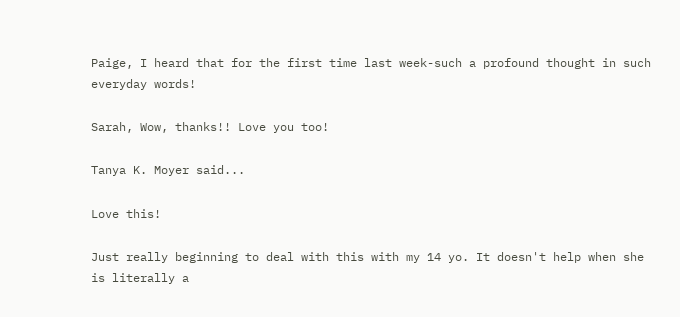Paige, I heard that for the first time last week-such a profound thought in such everyday words!

Sarah, Wow, thanks!! Love you too!

Tanya K. Moyer said...

Love this!

Just really beginning to deal with this with my 14 yo. It doesn't help when she is literally a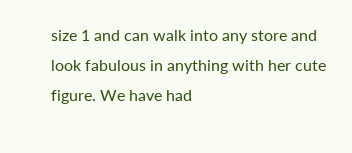size 1 and can walk into any store and look fabulous in anything with her cute figure. We have had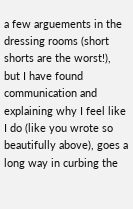a few arguements in the dressing rooms (short shorts are the worst!), but I have found communication and explaining why I feel like I do (like you wrote so beautifully above), goes a long way in curbing the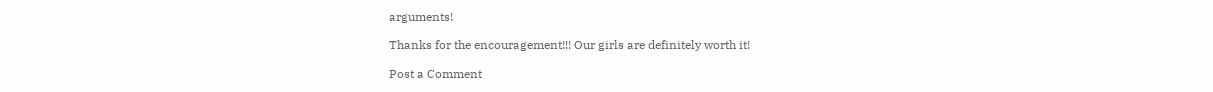arguments!

Thanks for the encouragement!!! Our girls are definitely worth it!

Post a Comment